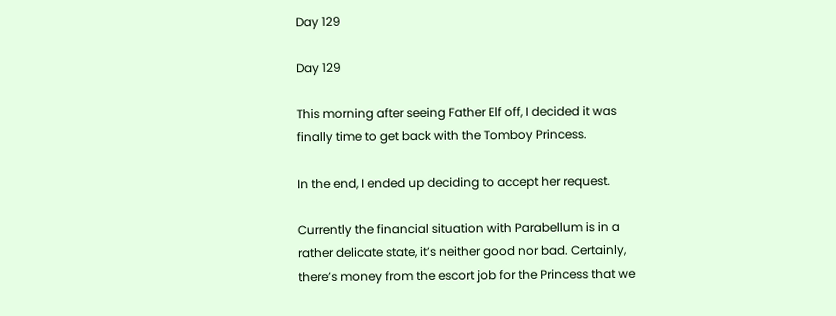Day 129

Day 129

This morning after seeing Father Elf off, I decided it was finally time to get back with the Tomboy Princess.

In the end, I ended up deciding to accept her request.

Currently the financial situation with Parabellum is in a rather delicate state, it’s neither good nor bad. Certainly, there’s money from the escort job for the Princess that we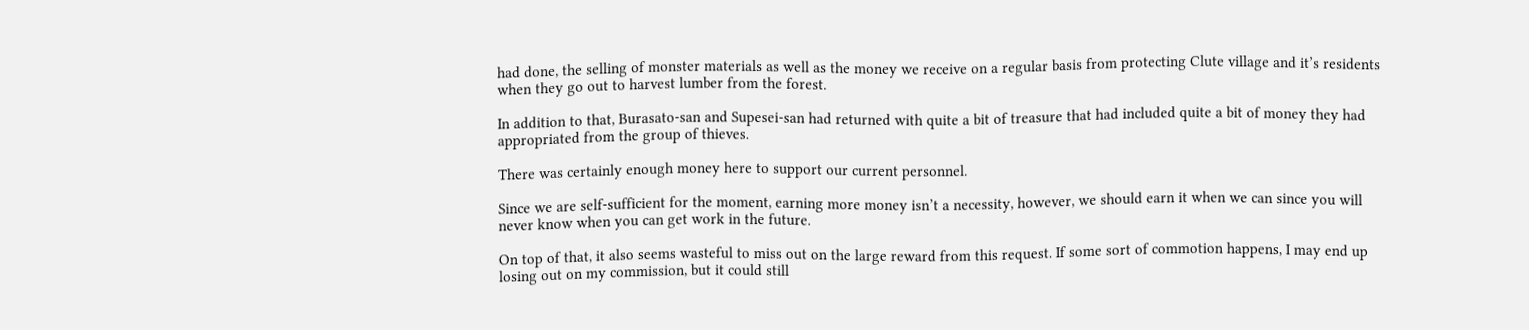had done, the selling of monster materials as well as the money we receive on a regular basis from protecting Clute village and it’s residents when they go out to harvest lumber from the forest.

In addition to that, Burasato-san and Supesei-san had returned with quite a bit of treasure that had included quite a bit of money they had appropriated from the group of thieves.

There was certainly enough money here to support our current personnel.

Since we are self-sufficient for the moment, earning more money isn’t a necessity, however, we should earn it when we can since you will never know when you can get work in the future.

On top of that, it also seems wasteful to miss out on the large reward from this request. If some sort of commotion happens, I may end up losing out on my commission, but it could still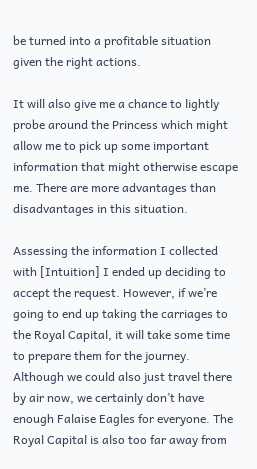be turned into a profitable situation given the right actions.

It will also give me a chance to lightly probe around the Princess which might allow me to pick up some important information that might otherwise escape me. There are more advantages than disadvantages in this situation.

Assessing the information I collected with [Intuition] I ended up deciding to accept the request. However, if we’re going to end up taking the carriages to the Royal Capital, it will take some time to prepare them for the journey. Although we could also just travel there by air now, we certainly don’t have enough Falaise Eagles for everyone. The Royal Capital is also too far away from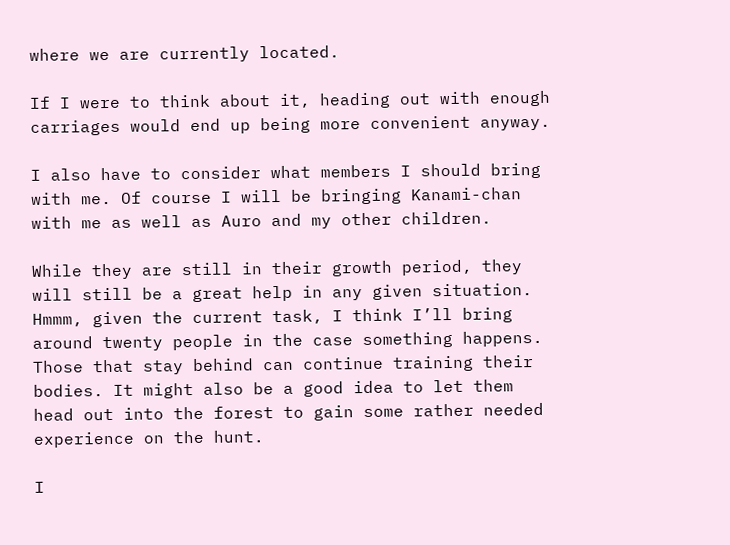where we are currently located.

If I were to think about it, heading out with enough carriages would end up being more convenient anyway.

I also have to consider what members I should bring with me. Of course I will be bringing Kanami-chan with me as well as Auro and my other children.

While they are still in their growth period, they will still be a great help in any given situation. Hmmm, given the current task, I think I’ll bring around twenty people in the case something happens. Those that stay behind can continue training their bodies. It might also be a good idea to let them head out into the forest to gain some rather needed experience on the hunt.

I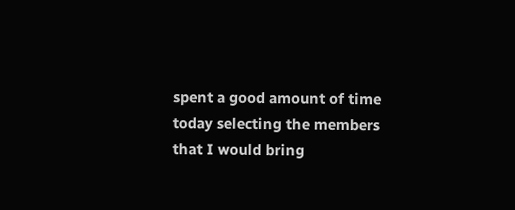spent a good amount of time today selecting the members that I would bring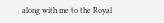along with me to the Royal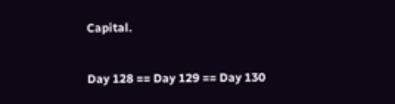Capital.

Day 128 == Day 129 == Day 130